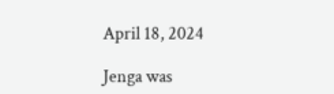April 18, 2024

Jenga was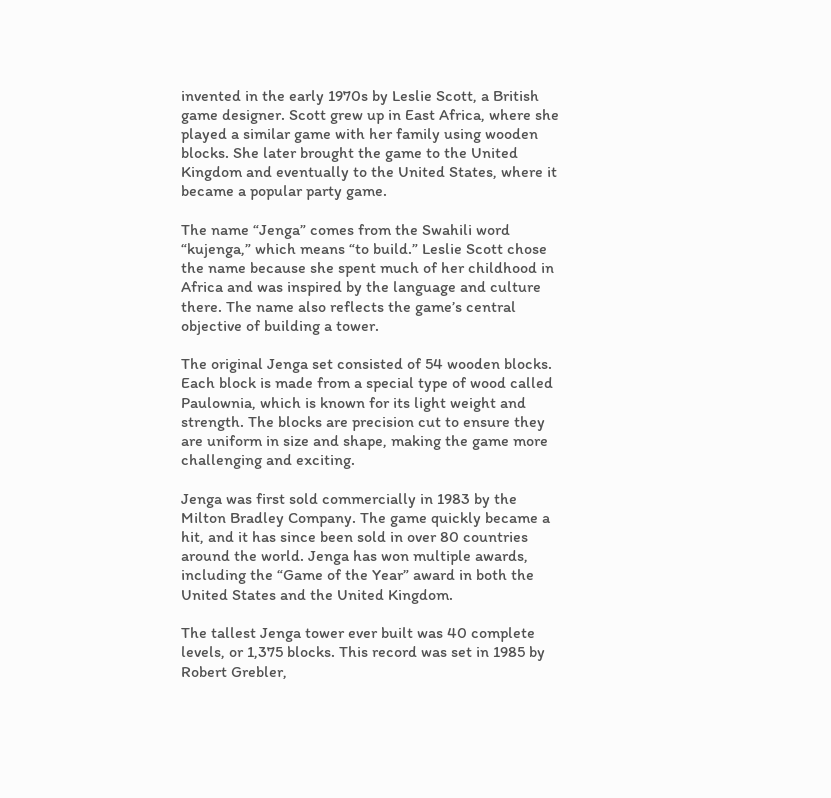invented in the early 1970s by Leslie Scott, a British game designer. Scott grew up in East Africa, where she played a similar game with her family using wooden blocks. She later brought the game to the United Kingdom and eventually to the United States, where it became a popular party game.

The name “Jenga” comes from the Swahili word “kujenga,” which means “to build.” Leslie Scott chose the name because she spent much of her childhood in Africa and was inspired by the language and culture there. The name also reflects the game’s central objective of building a tower.

The original Jenga set consisted of 54 wooden blocks. Each block is made from a special type of wood called Paulownia, which is known for its light weight and strength. The blocks are precision cut to ensure they are uniform in size and shape, making the game more challenging and exciting.

Jenga was first sold commercially in 1983 by the Milton Bradley Company. The game quickly became a hit, and it has since been sold in over 80 countries around the world. Jenga has won multiple awards, including the “Game of the Year” award in both the United States and the United Kingdom.

The tallest Jenga tower ever built was 40 complete levels, or 1,375 blocks. This record was set in 1985 by Robert Grebler,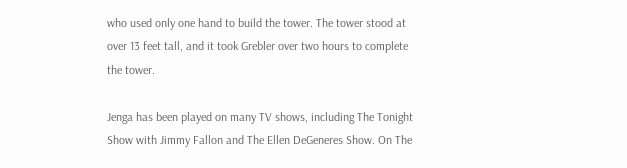who used only one hand to build the tower. The tower stood at over 13 feet tall, and it took Grebler over two hours to complete the tower.

Jenga has been played on many TV shows, including The Tonight Show with Jimmy Fallon and The Ellen DeGeneres Show. On The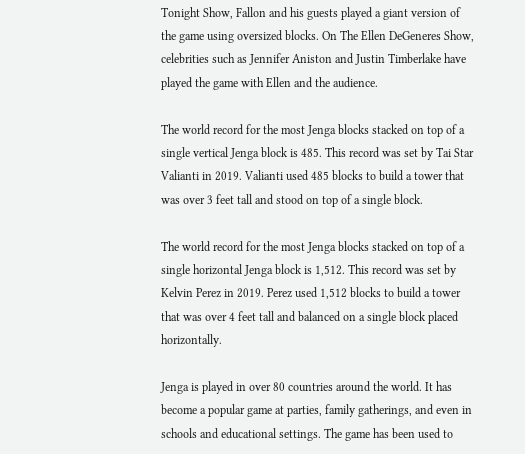Tonight Show, Fallon and his guests played a giant version of the game using oversized blocks. On The Ellen DeGeneres Show, celebrities such as Jennifer Aniston and Justin Timberlake have played the game with Ellen and the audience.

The world record for the most Jenga blocks stacked on top of a single vertical Jenga block is 485. This record was set by Tai Star Valianti in 2019. Valianti used 485 blocks to build a tower that was over 3 feet tall and stood on top of a single block.

The world record for the most Jenga blocks stacked on top of a single horizontal Jenga block is 1,512. This record was set by Kelvin Perez in 2019. Perez used 1,512 blocks to build a tower that was over 4 feet tall and balanced on a single block placed horizontally.

Jenga is played in over 80 countries around the world. It has become a popular game at parties, family gatherings, and even in schools and educational settings. The game has been used to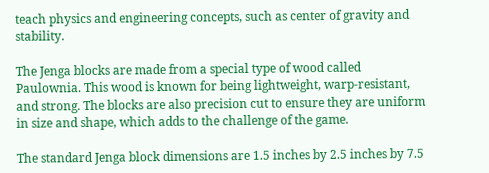teach physics and engineering concepts, such as center of gravity and stability.

The Jenga blocks are made from a special type of wood called Paulownia. This wood is known for being lightweight, warp-resistant, and strong. The blocks are also precision cut to ensure they are uniform in size and shape, which adds to the challenge of the game.

The standard Jenga block dimensions are 1.5 inches by 2.5 inches by 7.5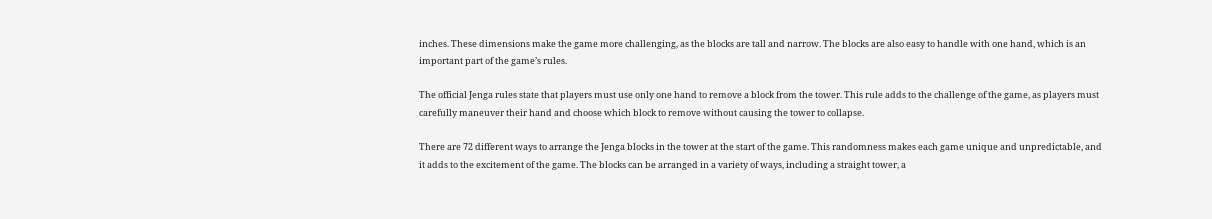inches. These dimensions make the game more challenging, as the blocks are tall and narrow. The blocks are also easy to handle with one hand, which is an important part of the game’s rules.

The official Jenga rules state that players must use only one hand to remove a block from the tower. This rule adds to the challenge of the game, as players must carefully maneuver their hand and choose which block to remove without causing the tower to collapse.

There are 72 different ways to arrange the Jenga blocks in the tower at the start of the game. This randomness makes each game unique and unpredictable, and it adds to the excitement of the game. The blocks can be arranged in a variety of ways, including a straight tower, a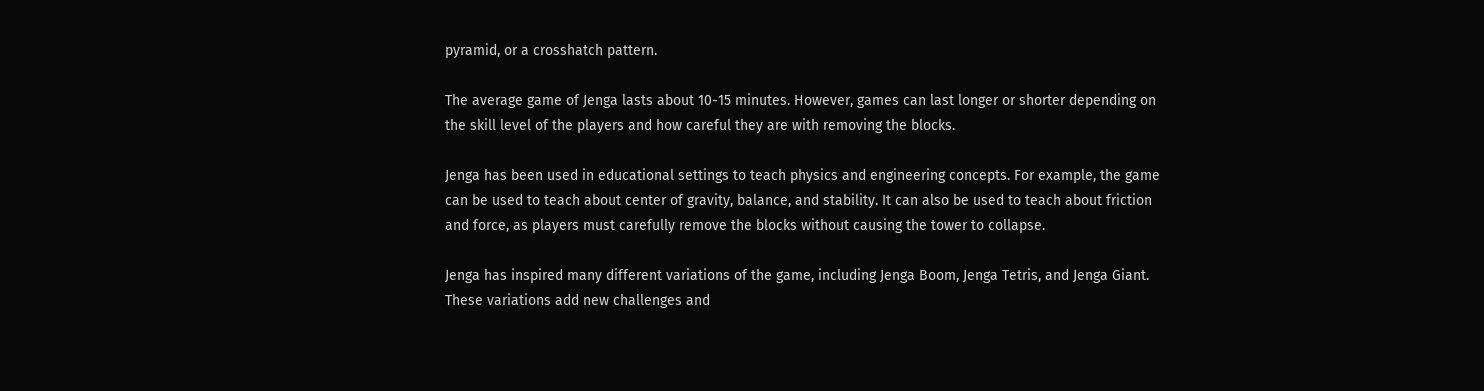pyramid, or a crosshatch pattern.

The average game of Jenga lasts about 10-15 minutes. However, games can last longer or shorter depending on the skill level of the players and how careful they are with removing the blocks.

Jenga has been used in educational settings to teach physics and engineering concepts. For example, the game can be used to teach about center of gravity, balance, and stability. It can also be used to teach about friction and force, as players must carefully remove the blocks without causing the tower to collapse.

Jenga has inspired many different variations of the game, including Jenga Boom, Jenga Tetris, and Jenga Giant. These variations add new challenges and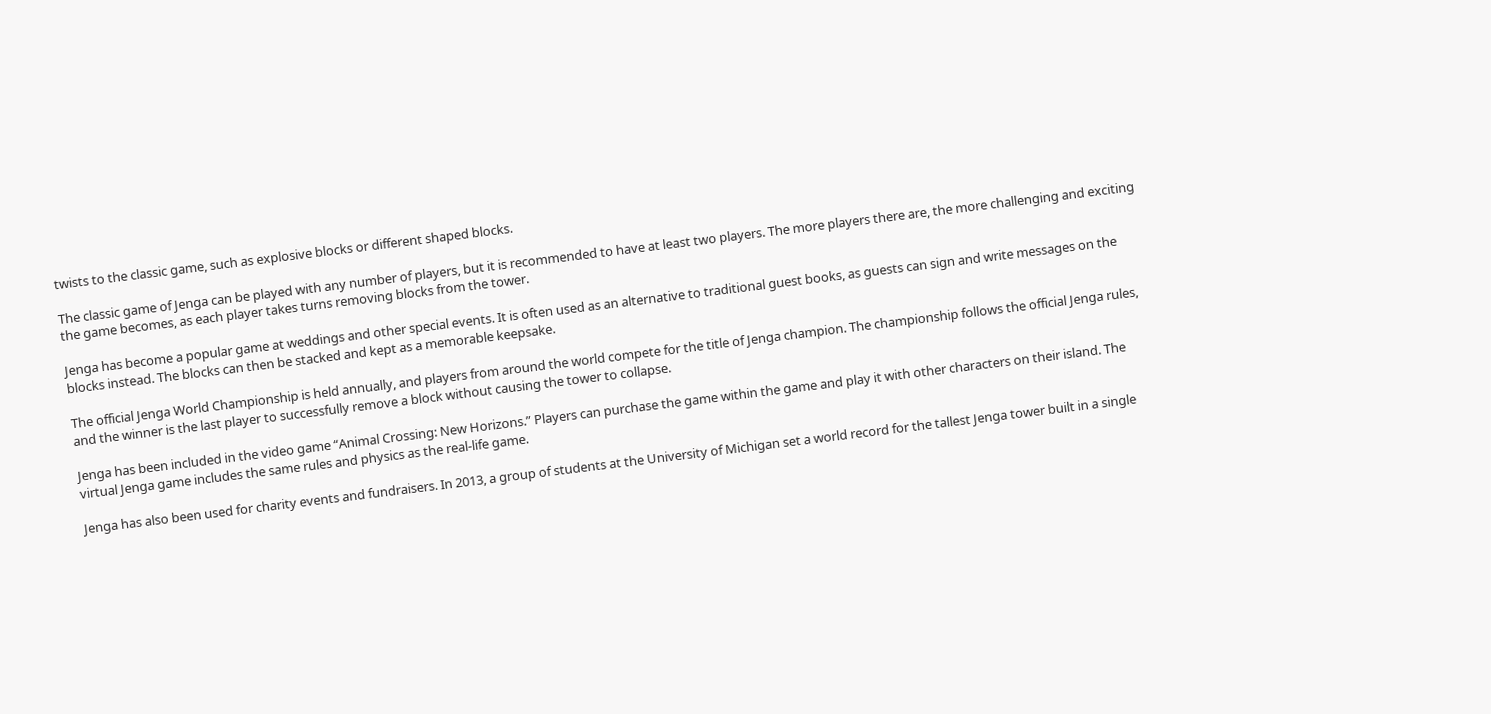twists to the classic game, such as explosive blocks or different shaped blocks.

The classic game of Jenga can be played with any number of players, but it is recommended to have at least two players. The more players there are, the more challenging and exciting the game becomes, as each player takes turns removing blocks from the tower.

Jenga has become a popular game at weddings and other special events. It is often used as an alternative to traditional guest books, as guests can sign and write messages on the blocks instead. The blocks can then be stacked and kept as a memorable keepsake.

The official Jenga World Championship is held annually, and players from around the world compete for the title of Jenga champion. The championship follows the official Jenga rules, and the winner is the last player to successfully remove a block without causing the tower to collapse.

Jenga has been included in the video game “Animal Crossing: New Horizons.” Players can purchase the game within the game and play it with other characters on their island. The virtual Jenga game includes the same rules and physics as the real-life game.

Jenga has also been used for charity events and fundraisers. In 2013, a group of students at the University of Michigan set a world record for the tallest Jenga tower built in a single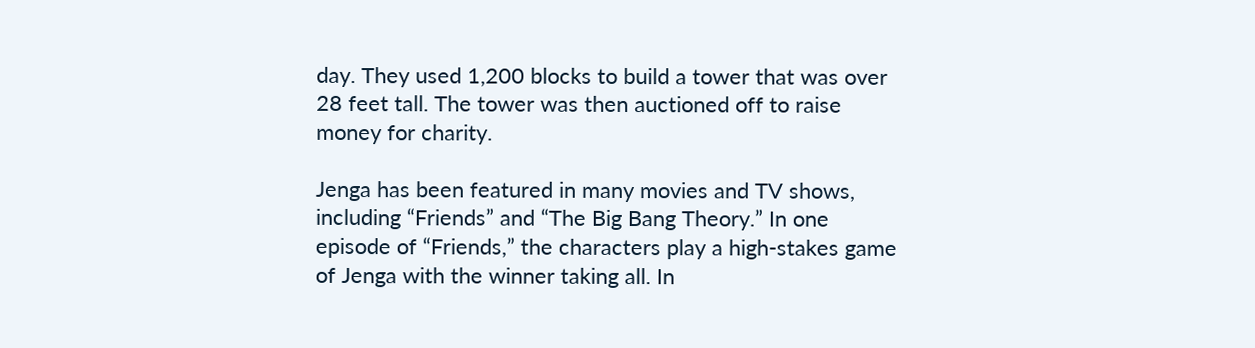day. They used 1,200 blocks to build a tower that was over 28 feet tall. The tower was then auctioned off to raise money for charity.

Jenga has been featured in many movies and TV shows, including “Friends” and “The Big Bang Theory.” In one episode of “Friends,” the characters play a high-stakes game of Jenga with the winner taking all. In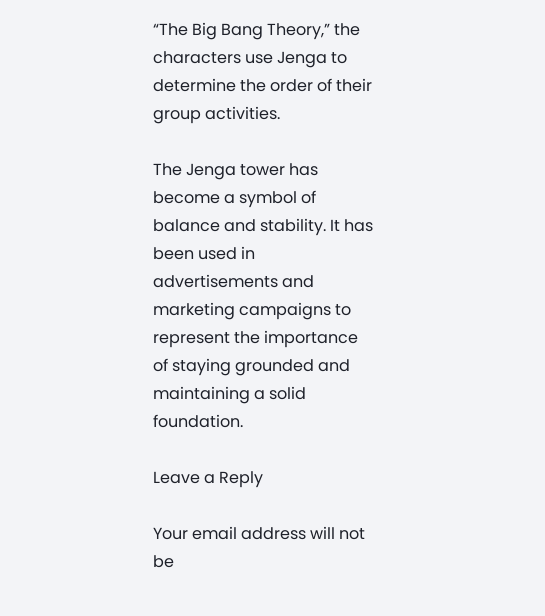“The Big Bang Theory,” the characters use Jenga to determine the order of their group activities.

The Jenga tower has become a symbol of balance and stability. It has been used in advertisements and marketing campaigns to represent the importance of staying grounded and maintaining a solid foundation.

Leave a Reply

Your email address will not be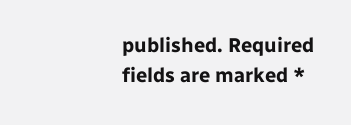published. Required fields are marked *